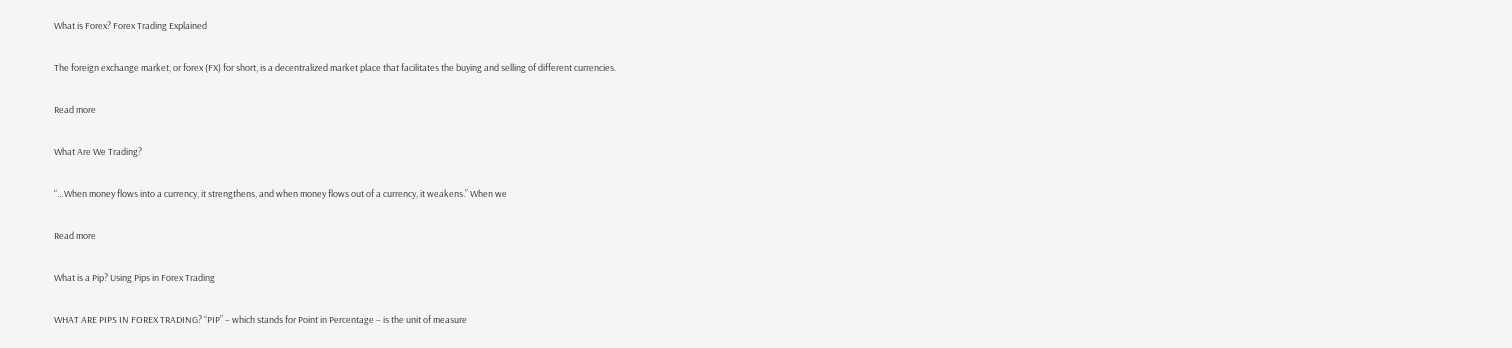What is Forex? Forex Trading Explained

The foreign exchange market, or forex (FX) for short, is a decentralized market place that facilitates the buying and selling of different currencies.

Read more

What Are We Trading?

“…When money flows into a currency, it strengthens, and when money flows out of a currency, it weakens.” When we

Read more

What is a Pip? Using Pips in Forex Trading

WHAT ARE PIPS IN FOREX TRADING? “PIP” – which stands for Point in Percentage – is the unit of measure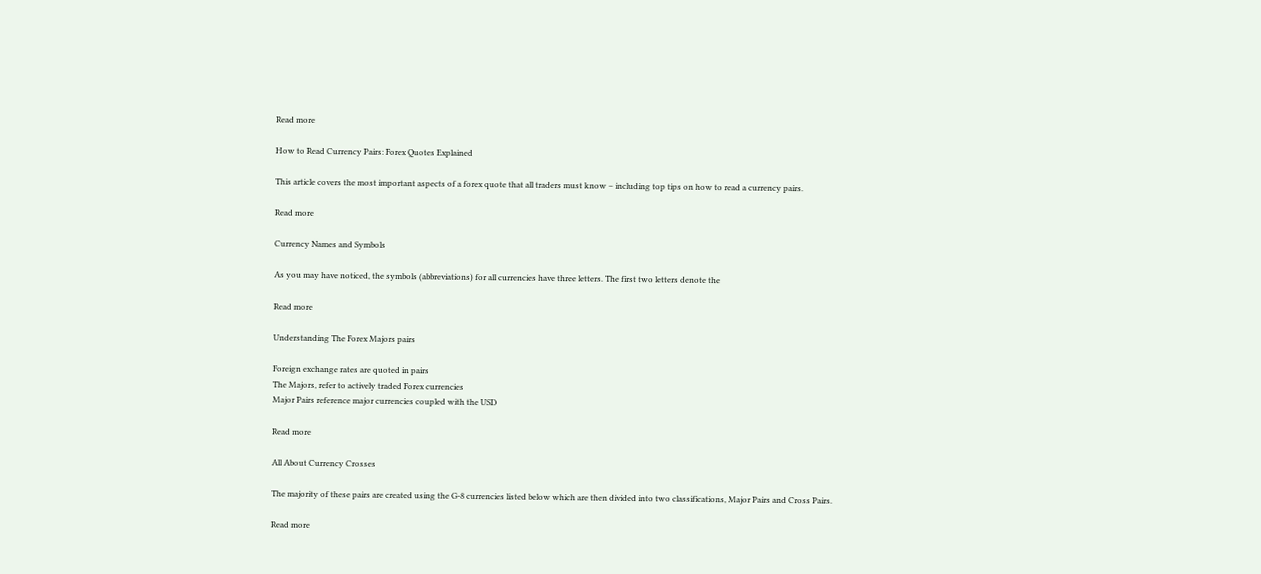Read more

How to Read Currency Pairs: Forex Quotes Explained

This article covers the most important aspects of a forex quote that all traders must know – including top tips on how to read a currency pairs.

Read more

Currency Names and Symbols

As you may have noticed, the symbols (abbreviations) for all currencies have three letters. The first two letters denote the

Read more

Understanding The Forex Majors pairs

Foreign exchange rates are quoted in pairs
The Majors, refer to actively traded Forex currencies
Major Pairs reference major currencies coupled with the USD

Read more

All About Currency Crosses

The majority of these pairs are created using the G-8 currencies listed below which are then divided into two classifications, Major Pairs and Cross Pairs.

Read more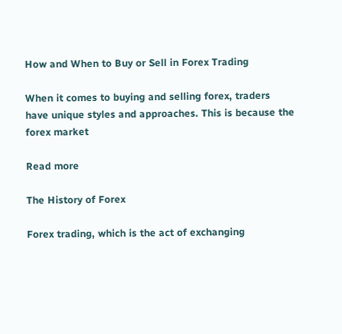How and When to Buy or Sell in Forex Trading

When it comes to buying and selling forex, traders have unique styles and approaches. This is because the forex market

Read more

The History of Forex

Forex trading, which is the act of exchanging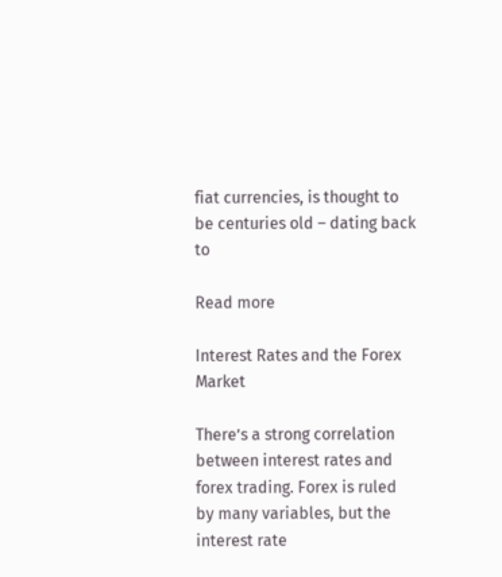fiat currencies, is thought to be centuries old – dating back to

Read more

Interest Rates and the Forex Market

There’s a strong correlation between interest rates and forex trading. Forex is ruled by many variables, but the interest rate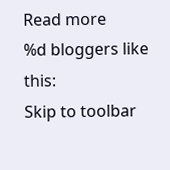Read more
%d bloggers like this:
Skip to toolbar